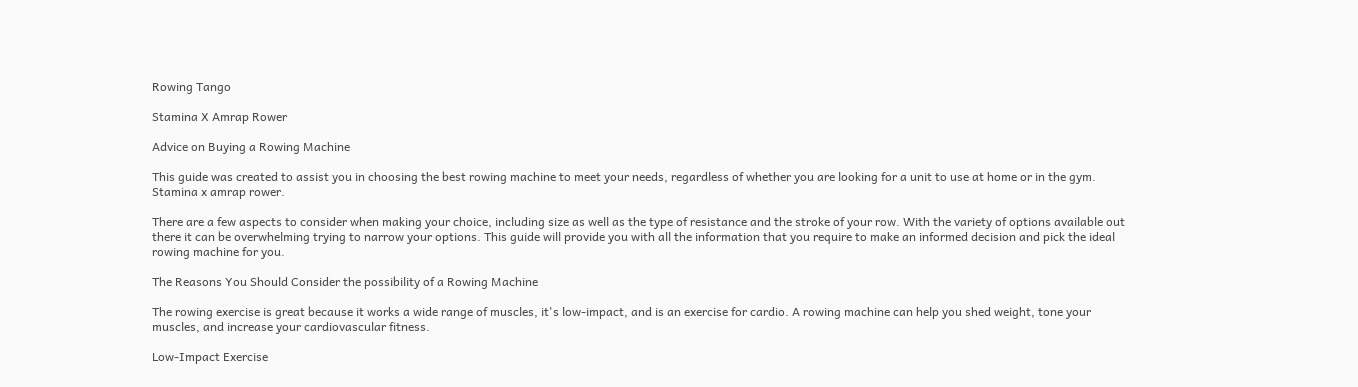Rowing Tango

Stamina X Amrap Rower

Advice on Buying a Rowing Machine

This guide was created to assist you in choosing the best rowing machine to meet your needs, regardless of whether you are looking for a unit to use at home or in the gym. Stamina x amrap rower.

There are a few aspects to consider when making your choice, including size as well as the type of resistance and the stroke of your row. With the variety of options available out there it can be overwhelming trying to narrow your options. This guide will provide you with all the information that you require to make an informed decision and pick the ideal rowing machine for you.

The Reasons You Should Consider the possibility of a Rowing Machine

The rowing exercise is great because it works a wide range of muscles, it's low-impact, and is an exercise for cardio. A rowing machine can help you shed weight, tone your muscles, and increase your cardiovascular fitness.

Low-Impact Exercise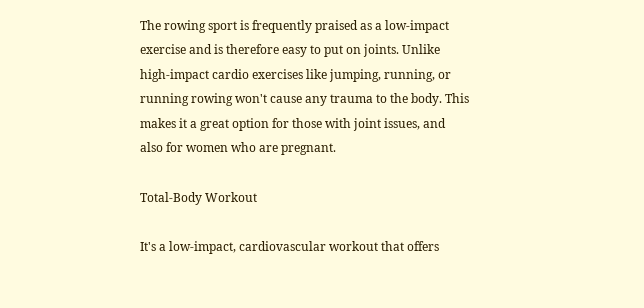The rowing sport is frequently praised as a low-impact exercise and is therefore easy to put on joints. Unlike high-impact cardio exercises like jumping, running, or running rowing won't cause any trauma to the body. This makes it a great option for those with joint issues, and also for women who are pregnant.

Total-Body Workout

It's a low-impact, cardiovascular workout that offers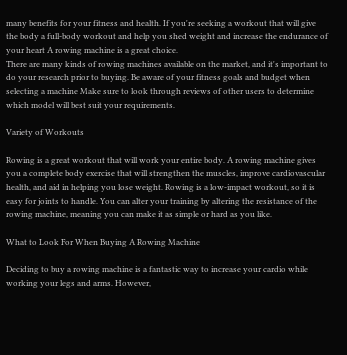many benefits for your fitness and health. If you're seeking a workout that will give the body a full-body workout and help you shed weight and increase the endurance of your heart A rowing machine is a great choice.
There are many kinds of rowing machines available on the market, and it's important to do your research prior to buying. Be aware of your fitness goals and budget when selecting a machine Make sure to look through reviews of other users to determine which model will best suit your requirements.

Variety of Workouts

Rowing is a great workout that will work your entire body. A rowing machine gives you a complete body exercise that will strengthen the muscles, improve cardiovascular health, and aid in helping you lose weight. Rowing is a low-impact workout, so it is easy for joints to handle. You can alter your training by altering the resistance of the rowing machine, meaning you can make it as simple or hard as you like.

What to Look For When Buying A Rowing Machine

Deciding to buy a rowing machine is a fantastic way to increase your cardio while working your legs and arms. However,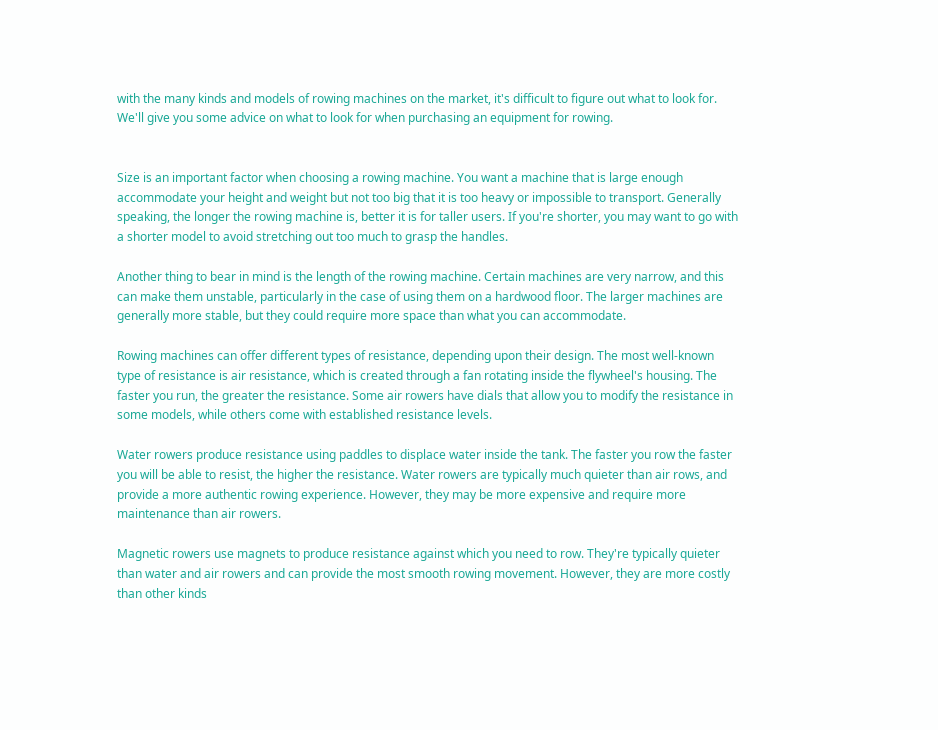with the many kinds and models of rowing machines on the market, it's difficult to figure out what to look for. We'll give you some advice on what to look for when purchasing an equipment for rowing.


Size is an important factor when choosing a rowing machine. You want a machine that is large enough accommodate your height and weight but not too big that it is too heavy or impossible to transport. Generally speaking, the longer the rowing machine is, better it is for taller users. If you're shorter, you may want to go with a shorter model to avoid stretching out too much to grasp the handles.

Another thing to bear in mind is the length of the rowing machine. Certain machines are very narrow, and this can make them unstable, particularly in the case of using them on a hardwood floor. The larger machines are generally more stable, but they could require more space than what you can accommodate.

Rowing machines can offer different types of resistance, depending upon their design. The most well-known type of resistance is air resistance, which is created through a fan rotating inside the flywheel's housing. The faster you run, the greater the resistance. Some air rowers have dials that allow you to modify the resistance in some models, while others come with established resistance levels.

Water rowers produce resistance using paddles to displace water inside the tank. The faster you row the faster you will be able to resist, the higher the resistance. Water rowers are typically much quieter than air rows, and provide a more authentic rowing experience. However, they may be more expensive and require more maintenance than air rowers.

Magnetic rowers use magnets to produce resistance against which you need to row. They're typically quieter than water and air rowers and can provide the most smooth rowing movement. However, they are more costly than other kinds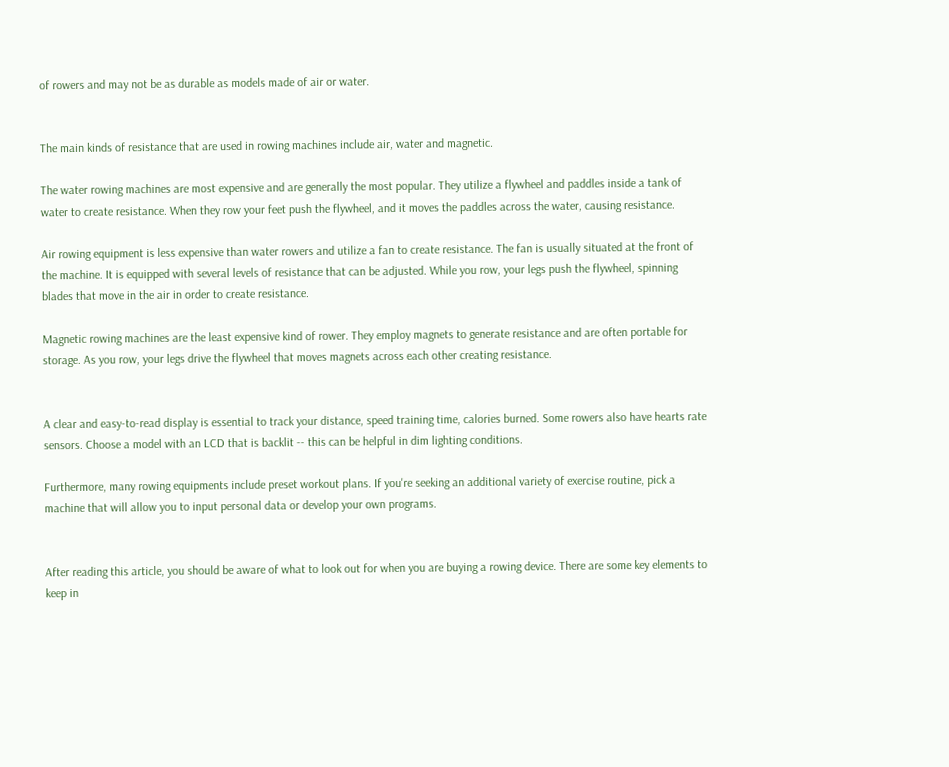of rowers and may not be as durable as models made of air or water.


The main kinds of resistance that are used in rowing machines include air, water and magnetic.

The water rowing machines are most expensive and are generally the most popular. They utilize a flywheel and paddles inside a tank of water to create resistance. When they row your feet push the flywheel, and it moves the paddles across the water, causing resistance.

Air rowing equipment is less expensive than water rowers and utilize a fan to create resistance. The fan is usually situated at the front of the machine. It is equipped with several levels of resistance that can be adjusted. While you row, your legs push the flywheel, spinning blades that move in the air in order to create resistance.

Magnetic rowing machines are the least expensive kind of rower. They employ magnets to generate resistance and are often portable for storage. As you row, your legs drive the flywheel that moves magnets across each other creating resistance.


A clear and easy-to-read display is essential to track your distance, speed training time, calories burned. Some rowers also have hearts rate sensors. Choose a model with an LCD that is backlit -- this can be helpful in dim lighting conditions.

Furthermore, many rowing equipments include preset workout plans. If you're seeking an additional variety of exercise routine, pick a machine that will allow you to input personal data or develop your own programs.


After reading this article, you should be aware of what to look out for when you are buying a rowing device. There are some key elements to keep in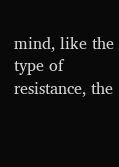mind, like the type of resistance, the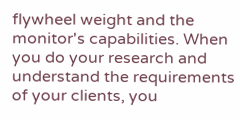flywheel weight and the monitor's capabilities. When you do your research and understand the requirements of your clients, you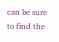can be sure to find the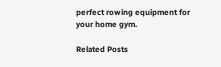perfect rowing equipment for your home gym.

Related Posts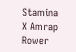Stamina X Amrap Rower